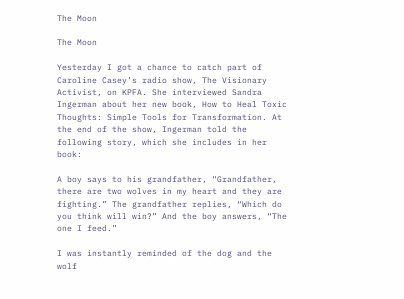The Moon

The Moon

Yesterday I got a chance to catch part of Caroline Casey’s radio show, The Visionary Activist, on KPFA. She interviewed Sandra Ingerman about her new book, How to Heal Toxic Thoughts: Simple Tools for Transformation. At the end of the show, Ingerman told the following story, which she includes in her book:

A boy says to his grandfather, “Grandfather, there are two wolves in my heart and they are fighting.” The grandfather replies, “Which do you think will win?” And the boy answers, “The one I feed.”

I was instantly reminded of the dog and the wolf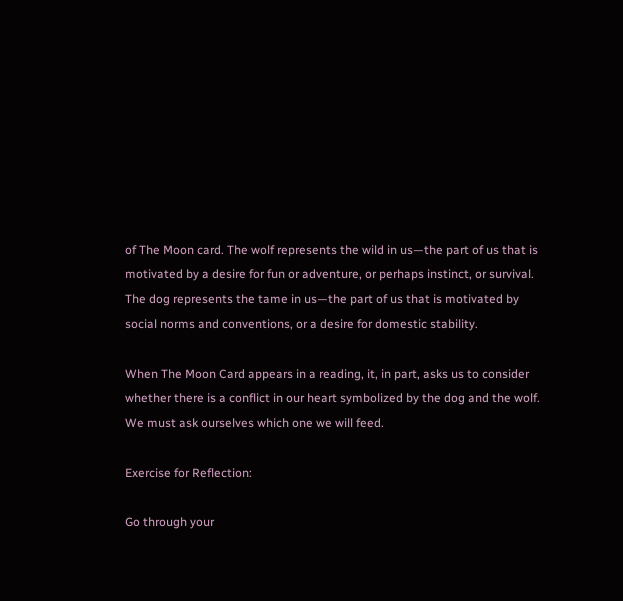of The Moon card. The wolf represents the wild in us—the part of us that is motivated by a desire for fun or adventure, or perhaps instinct, or survival. The dog represents the tame in us—the part of us that is motivated by social norms and conventions, or a desire for domestic stability.

When The Moon Card appears in a reading, it, in part, asks us to consider whether there is a conflict in our heart symbolized by the dog and the wolf. We must ask ourselves which one we will feed.

Exercise for Reflection:

Go through your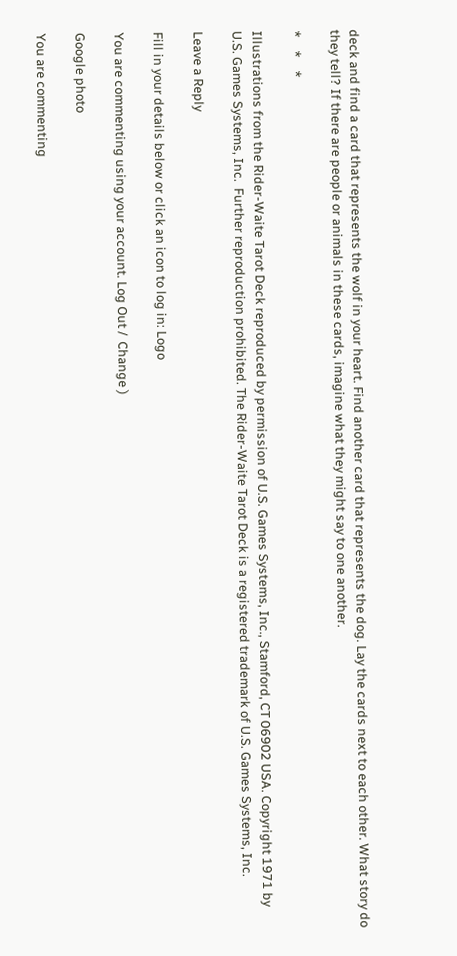deck and find a card that represents the wolf in your heart. Find another card that represents the dog. Lay the cards next to each other. What story do they tell? If there are people or animals in these cards, imagine what they might say to one another.

*    *    *

Illustrations from the Rider-Waite Tarot Deck reproduced by permission of U.S. Games Systems, Inc., Stamford, CT 06902 USA. Copyright 1971 by U.S. Games Systems, Inc.  Further reproduction prohibited. The Rider-Waite Tarot Deck is a registered trademark of U.S. Games Systems, Inc.

Leave a Reply

Fill in your details below or click an icon to log in: Logo

You are commenting using your account. Log Out /  Change )

Google photo

You are commenting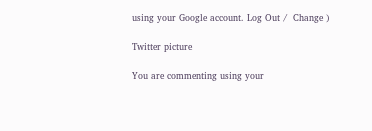using your Google account. Log Out /  Change )

Twitter picture

You are commenting using your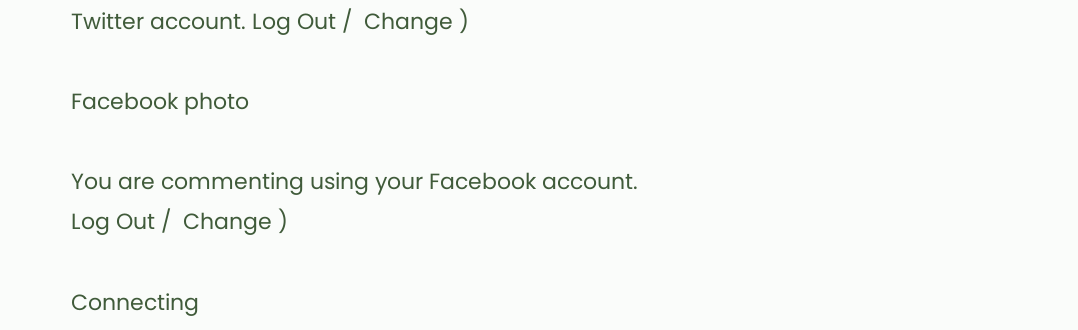Twitter account. Log Out /  Change )

Facebook photo

You are commenting using your Facebook account. Log Out /  Change )

Connecting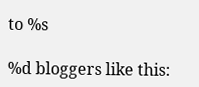to %s

%d bloggers like this: